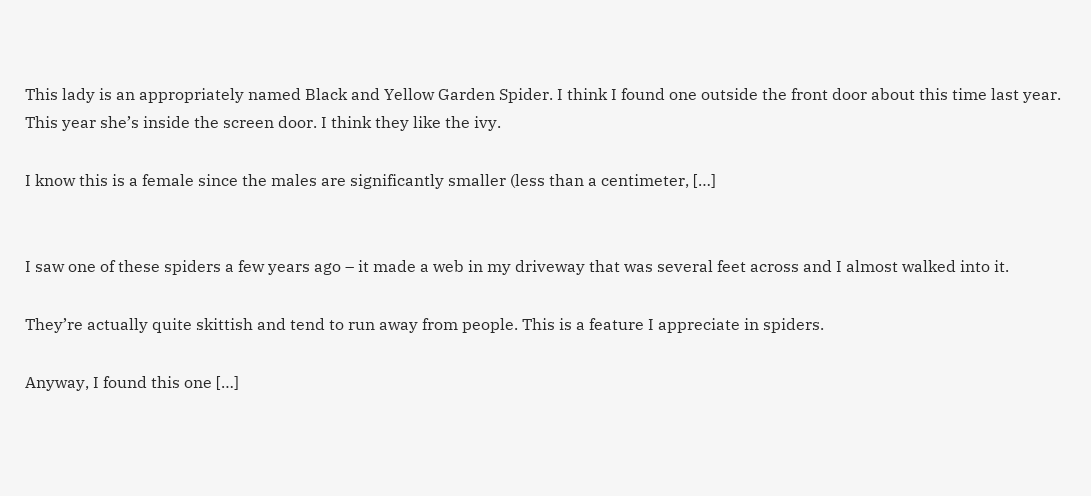This lady is an appropriately named Black and Yellow Garden Spider. I think I found one outside the front door about this time last year. This year she’s inside the screen door. I think they like the ivy.

I know this is a female since the males are significantly smaller (less than a centimeter, […]


I saw one of these spiders a few years ago – it made a web in my driveway that was several feet across and I almost walked into it.

They’re actually quite skittish and tend to run away from people. This is a feature I appreciate in spiders.

Anyway, I found this one […]